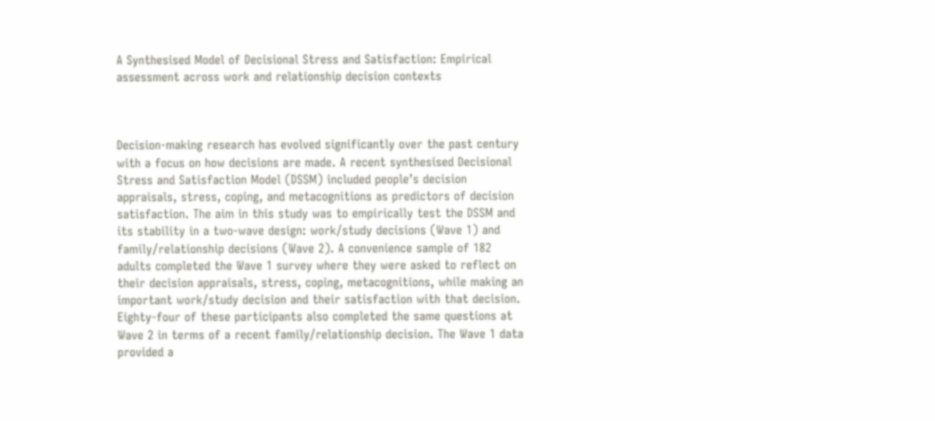A Synthesised Model of Decisional Stress and Satisfaction: Empirical assessment across work and relationship decision contexts



Decision-making research has evolved significantly over the past century with a focus on how decisions are made. A recent synthesised Decisional Stress and Satisfaction Model (DSSM) included people’s decision appraisals, stress, coping, and metacognitions as predictors of decision satisfaction. The aim in this study was to empirically test the DSSM and its stability in a two-wave design: work/study decisions (Wave 1) and family/relationship decisions (Wave 2). A convenience sample of 182 adults completed the Wave 1 survey where they were asked to reflect on their decision appraisals, stress, coping, metacognitions, while making an important work/study decision and their satisfaction with that decision. Eighty-four of these participants also completed the same questions at Wave 2 in terms of a recent family/relationship decision. The Wave 1 data provided a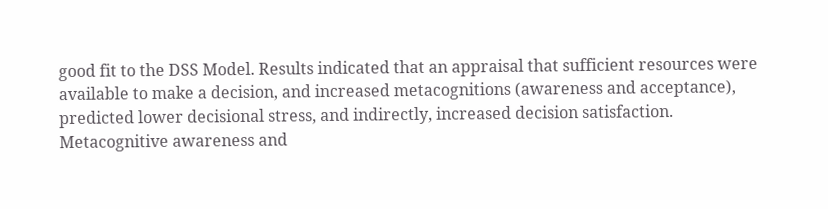good fit to the DSS Model. Results indicated that an appraisal that sufficient resources were available to make a decision, and increased metacognitions (awareness and acceptance), predicted lower decisional stress, and indirectly, increased decision satisfaction. Metacognitive awareness and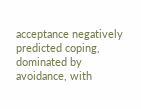acceptance negatively predicted coping, dominated by avoidance, with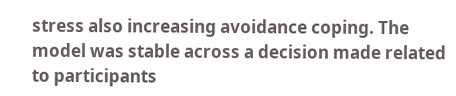stress also increasing avoidance coping. The model was stable across a decision made related to participants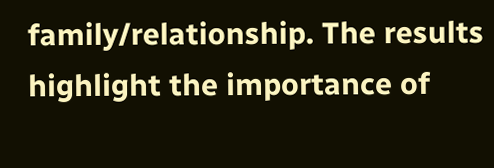family/relationship. The results highlight the importance of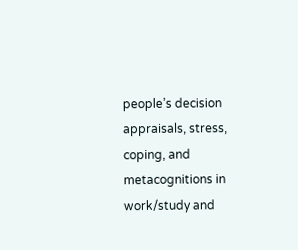people’s decision appraisals, stress, coping, and metacognitions in work/study and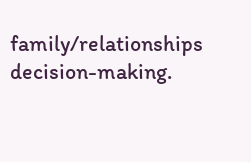family/relationships decision-making.